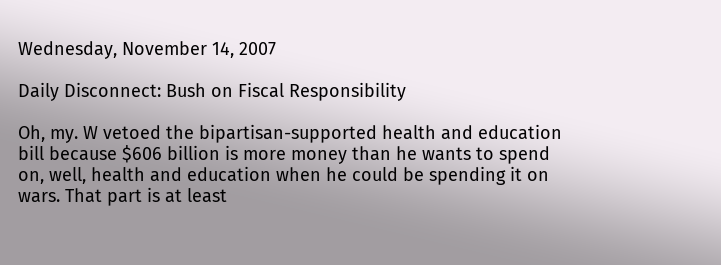Wednesday, November 14, 2007

Daily Disconnect: Bush on Fiscal Responsibility

Oh, my. W vetoed the bipartisan-supported health and education bill because $606 billion is more money than he wants to spend on, well, health and education when he could be spending it on wars. That part is at least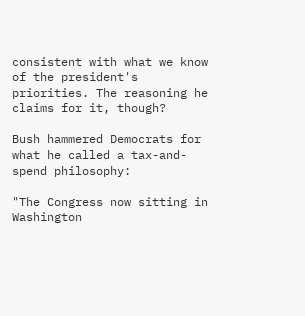consistent with what we know of the president's priorities. The reasoning he claims for it, though?

Bush hammered Democrats for what he called a tax-and-spend philosophy:

"The Congress now sitting in Washington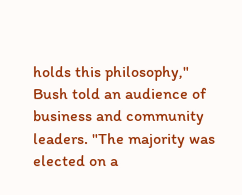holds this philosophy," Bush told an audience of business and community leaders. "The majority was elected on a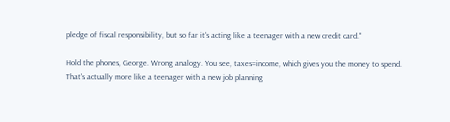pledge of fiscal responsibility, but so far it's acting like a teenager with a new credit card."

Hold the phones, George. Wrong analogy. You see, taxes=income, which gives you the money to spend. That's actually more like a teenager with a new job planning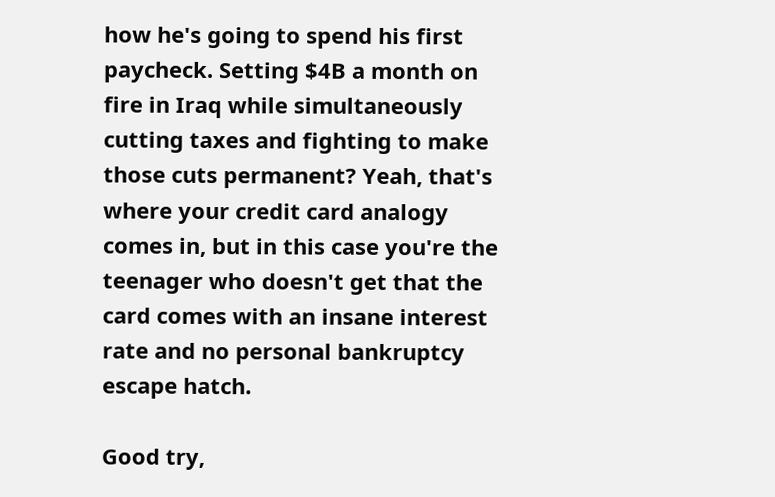how he's going to spend his first paycheck. Setting $4B a month on fire in Iraq while simultaneously cutting taxes and fighting to make those cuts permanent? Yeah, that's where your credit card analogy comes in, but in this case you're the teenager who doesn't get that the card comes with an insane interest rate and no personal bankruptcy escape hatch.

Good try,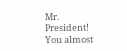Mr. President! You almost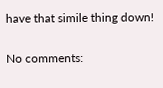have that simile thing down!

No comments: